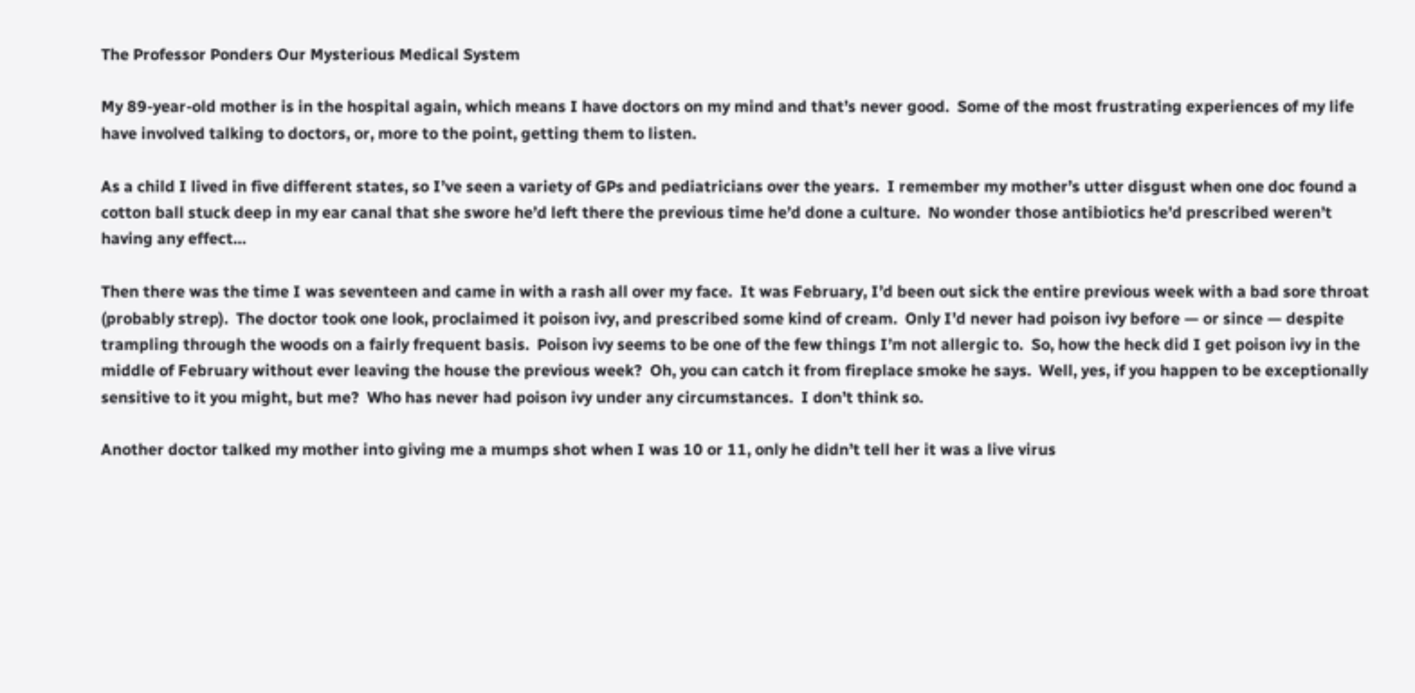The Professor Ponders Our Mysterious Medical System

My 89-year-old mother is in the hospital again, which means I have doctors on my mind and that’s never good.  Some of the most frustrating experiences of my life have involved talking to doctors, or, more to the point, getting them to listen.

As a child I lived in five different states, so I’ve seen a variety of GPs and pediatricians over the years.  I remember my mother’s utter disgust when one doc found a cotton ball stuck deep in my ear canal that she swore he’d left there the previous time he’d done a culture.  No wonder those antibiotics he’d prescribed weren’t having any effect…

Then there was the time I was seventeen and came in with a rash all over my face.  It was February, I’d been out sick the entire previous week with a bad sore throat (probably strep).  The doctor took one look, proclaimed it poison ivy, and prescribed some kind of cream.  Only I’d never had poison ivy before — or since — despite trampling through the woods on a fairly frequent basis.  Poison ivy seems to be one of the few things I’m not allergic to.  So, how the heck did I get poison ivy in the middle of February without ever leaving the house the previous week?  Oh, you can catch it from fireplace smoke he says.  Well, yes, if you happen to be exceptionally sensitive to it you might, but me?  Who has never had poison ivy under any circumstances.  I don’t think so.

Another doctor talked my mother into giving me a mumps shot when I was 10 or 11, only he didn’t tell her it was a live virus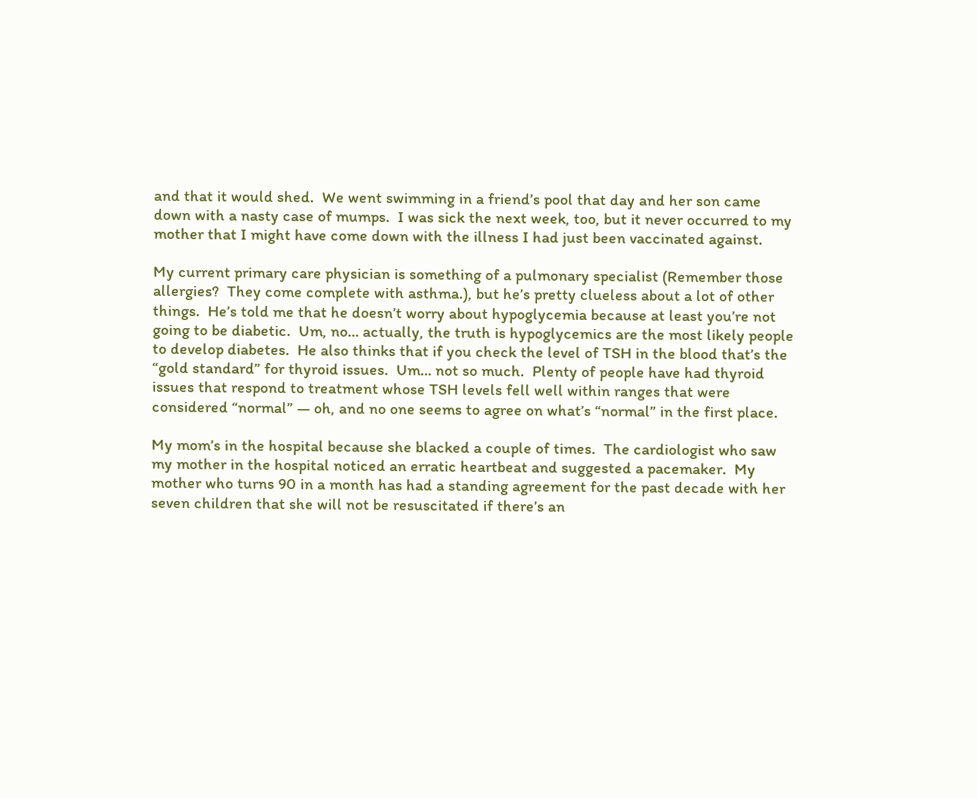and that it would shed.  We went swimming in a friend’s pool that day and her son came down with a nasty case of mumps.  I was sick the next week, too, but it never occurred to my mother that I might have come down with the illness I had just been vaccinated against.

My current primary care physician is something of a pulmonary specialist (Remember those allergies?  They come complete with asthma.), but he’s pretty clueless about a lot of other things.  He’s told me that he doesn’t worry about hypoglycemia because at least you’re not going to be diabetic.  Um, no… actually, the truth is hypoglycemics are the most likely people to develop diabetes.  He also thinks that if you check the level of TSH in the blood that’s the “gold standard” for thyroid issues.  Um… not so much.  Plenty of people have had thyroid issues that respond to treatment whose TSH levels fell well within ranges that were considered “normal” — oh, and no one seems to agree on what’s “normal” in the first place.

My mom’s in the hospital because she blacked a couple of times.  The cardiologist who saw my mother in the hospital noticed an erratic heartbeat and suggested a pacemaker.  My mother who turns 90 in a month has had a standing agreement for the past decade with her seven children that she will not be resuscitated if there’s an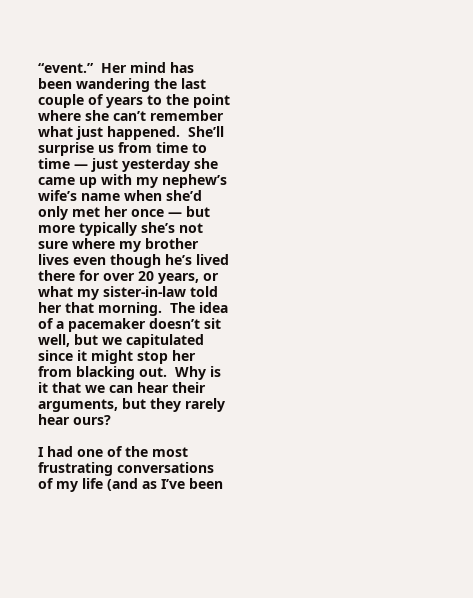“event.”  Her mind has been wandering the last couple of years to the point where she can’t remember what just happened.  She’ll surprise us from time to time — just yesterday she came up with my nephew’s wife’s name when she’d only met her once — but more typically she’s not sure where my brother lives even though he’s lived there for over 20 years, or what my sister-in-law told her that morning.  The idea of a pacemaker doesn’t sit well, but we capitulated since it might stop her from blacking out.  Why is it that we can hear their arguments, but they rarely hear ours?

I had one of the most frustrating conversations of my life (and as I’ve been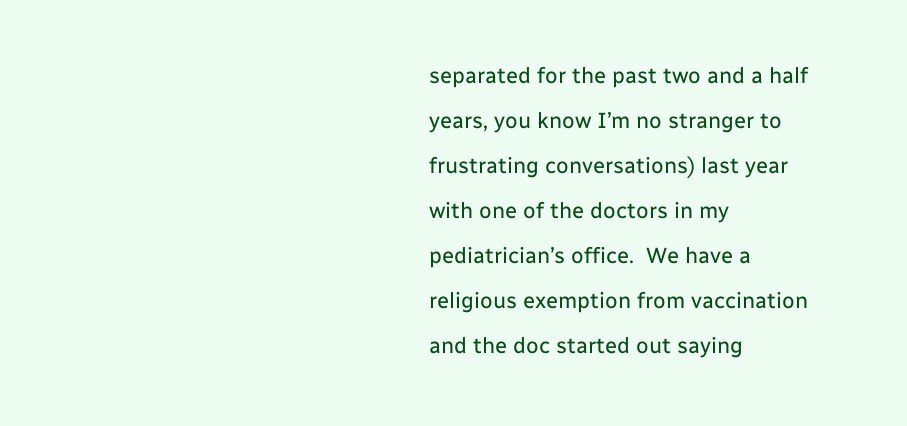separated for the past two and a half years, you know I’m no stranger to frustrating conversations) last year with one of the doctors in my pediatrician’s office.  We have a religious exemption from vaccination and the doc started out saying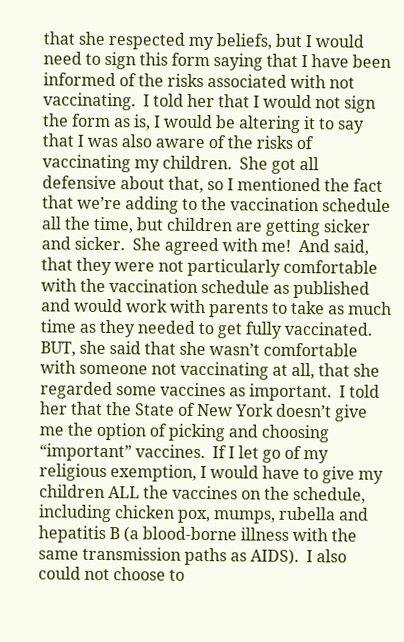that she respected my beliefs, but I would need to sign this form saying that I have been informed of the risks associated with not vaccinating.  I told her that I would not sign the form as is, I would be altering it to say that I was also aware of the risks of vaccinating my children.  She got all defensive about that, so I mentioned the fact that we’re adding to the vaccination schedule all the time, but children are getting sicker and sicker.  She agreed with me!  And said, that they were not particularly comfortable with the vaccination schedule as published and would work with parents to take as much time as they needed to get fully vaccinated.  BUT, she said that she wasn’t comfortable with someone not vaccinating at all, that she regarded some vaccines as important.  I told her that the State of New York doesn’t give me the option of picking and choosing “important” vaccines.  If I let go of my religious exemption, I would have to give my children ALL the vaccines on the schedule, including chicken pox, mumps, rubella and hepatitis B (a blood-borne illness with the same transmission paths as AIDS).  I also could not choose to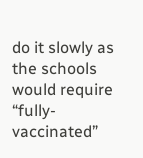do it slowly as the schools would require “fully-vaccinated”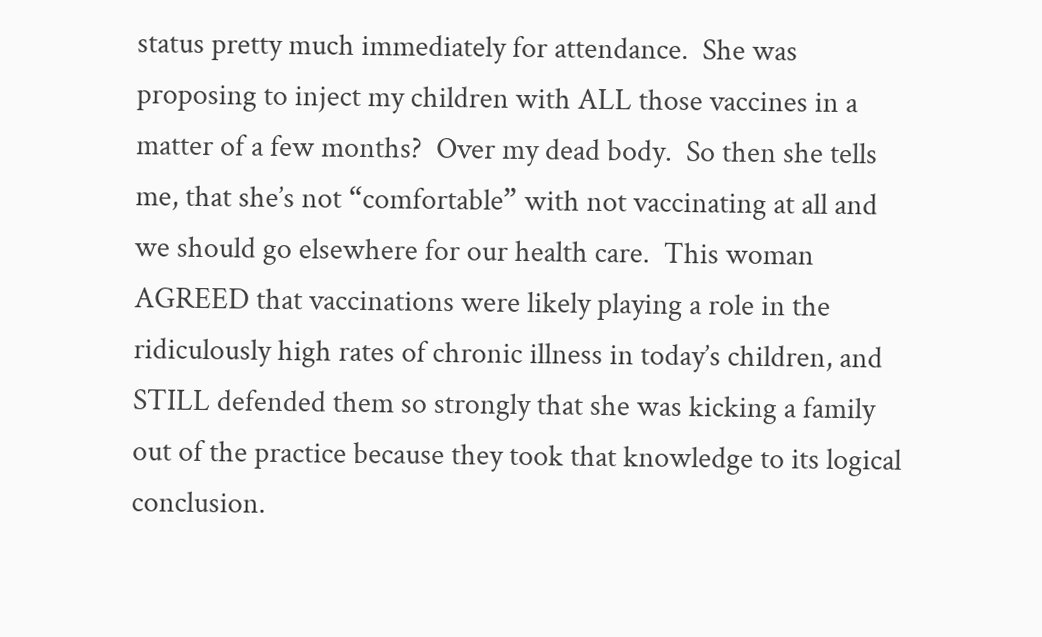status pretty much immediately for attendance.  She was proposing to inject my children with ALL those vaccines in a matter of a few months?  Over my dead body.  So then she tells me, that she’s not “comfortable” with not vaccinating at all and we should go elsewhere for our health care.  This woman AGREED that vaccinations were likely playing a role in the ridiculously high rates of chronic illness in today’s children, and STILL defended them so strongly that she was kicking a family out of the practice because they took that knowledge to its logical conclusion.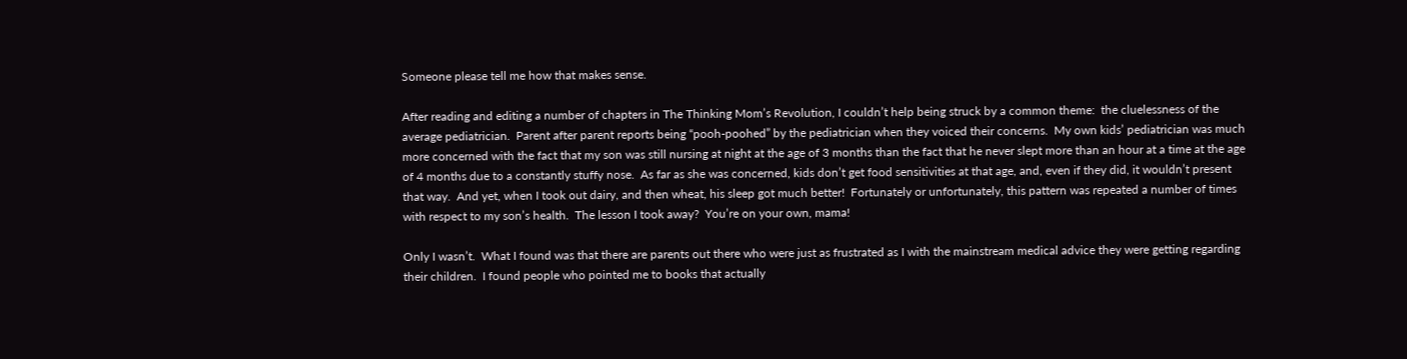Someone please tell me how that makes sense.

After reading and editing a number of chapters in The Thinking Mom’s Revolution, I couldn’t help being struck by a common theme:  the cluelessness of the average pediatrician.  Parent after parent reports being “pooh-poohed” by the pediatrician when they voiced their concerns.  My own kids’ pediatrician was much more concerned with the fact that my son was still nursing at night at the age of 3 months than the fact that he never slept more than an hour at a time at the age of 4 months due to a constantly stuffy nose.  As far as she was concerned, kids don’t get food sensitivities at that age, and, even if they did, it wouldn’t present that way.  And yet, when I took out dairy, and then wheat, his sleep got much better!  Fortunately or unfortunately, this pattern was repeated a number of times with respect to my son’s health.  The lesson I took away?  You’re on your own, mama!

Only I wasn’t.  What I found was that there are parents out there who were just as frustrated as I with the mainstream medical advice they were getting regarding their children.  I found people who pointed me to books that actually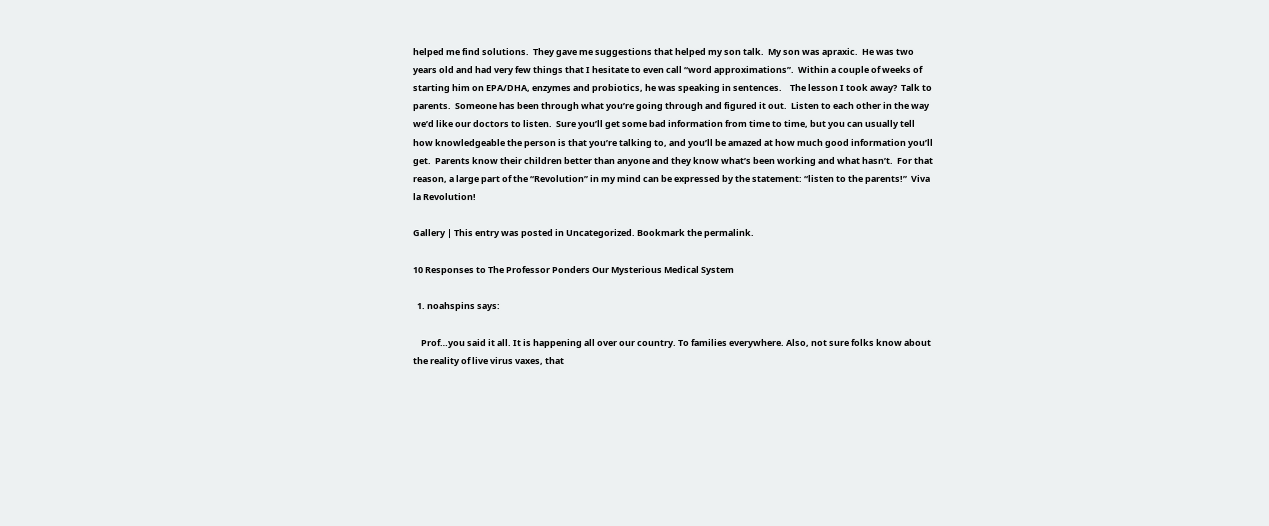helped me find solutions.  They gave me suggestions that helped my son talk.  My son was apraxic.  He was two years old and had very few things that I hesitate to even call “word approximations”.  Within a couple of weeks of starting him on EPA/DHA, enzymes and probiotics, he was speaking in sentences.    The lesson I took away?  Talk to parents.  Someone has been through what you’re going through and figured it out.  Listen to each other in the way we’d like our doctors to listen.  Sure you’ll get some bad information from time to time, but you can usually tell how knowledgeable the person is that you’re talking to, and you’ll be amazed at how much good information you’ll get.  Parents know their children better than anyone and they know what’s been working and what hasn’t.  For that reason, a large part of the “Revolution” in my mind can be expressed by the statement: “listen to the parents!”  Viva la Revolution!

Gallery | This entry was posted in Uncategorized. Bookmark the permalink.

10 Responses to The Professor Ponders Our Mysterious Medical System

  1. noahspins says:

    Prof…you said it all. It is happening all over our country. To families everywhere. Also, not sure folks know about the reality of live virus vaxes, that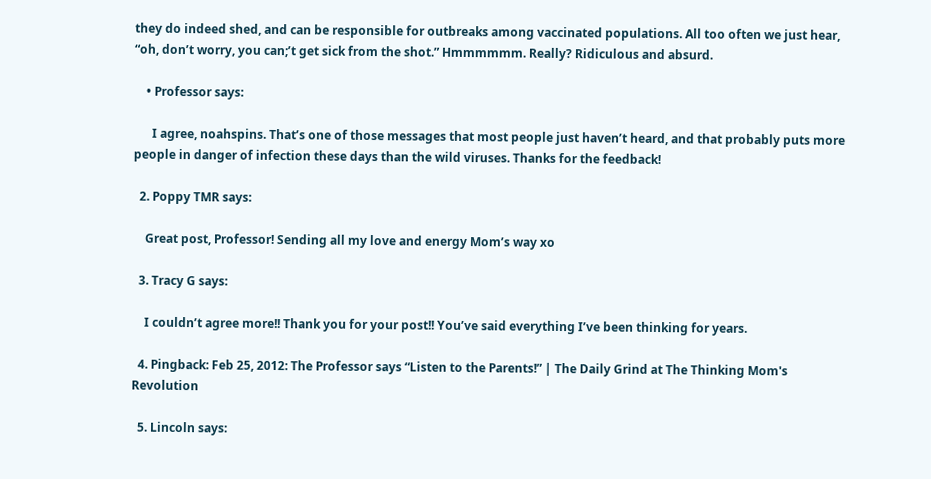they do indeed shed, and can be responsible for outbreaks among vaccinated populations. All too often we just hear, “oh, don’t worry, you can;’t get sick from the shot.” Hmmmmmm. Really? Ridiculous and absurd.

    • Professor says:

      I agree, noahspins. That’s one of those messages that most people just haven’t heard, and that probably puts more people in danger of infection these days than the wild viruses. Thanks for the feedback!

  2. Poppy TMR says:

    Great post, Professor! Sending all my love and energy Mom’s way xo

  3. Tracy G says:

    I couldn’t agree more!! Thank you for your post!! You’ve said everything I’ve been thinking for years.

  4. Pingback: Feb 25, 2012: The Professor says “Listen to the Parents!” | The Daily Grind at The Thinking Mom's Revolution

  5. Lincoln says: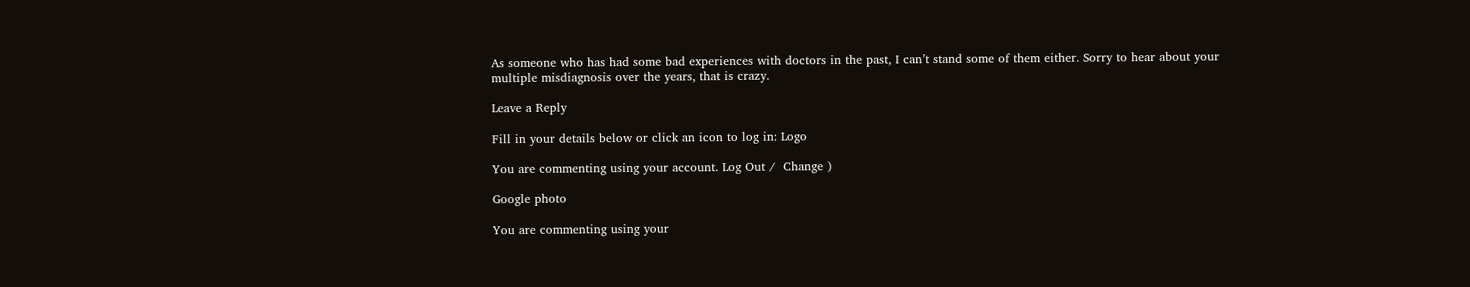As someone who has had some bad experiences with doctors in the past, I can’t stand some of them either. Sorry to hear about your multiple misdiagnosis over the years, that is crazy.

Leave a Reply

Fill in your details below or click an icon to log in: Logo

You are commenting using your account. Log Out /  Change )

Google photo

You are commenting using your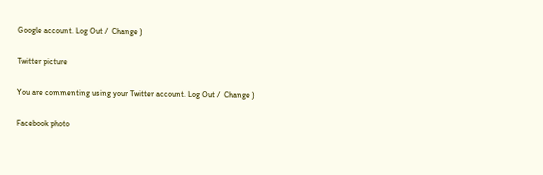Google account. Log Out /  Change )

Twitter picture

You are commenting using your Twitter account. Log Out /  Change )

Facebook photo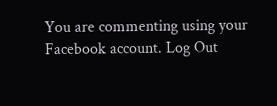You are commenting using your Facebook account. Log Out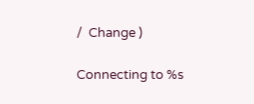/  Change )

Connecting to %s